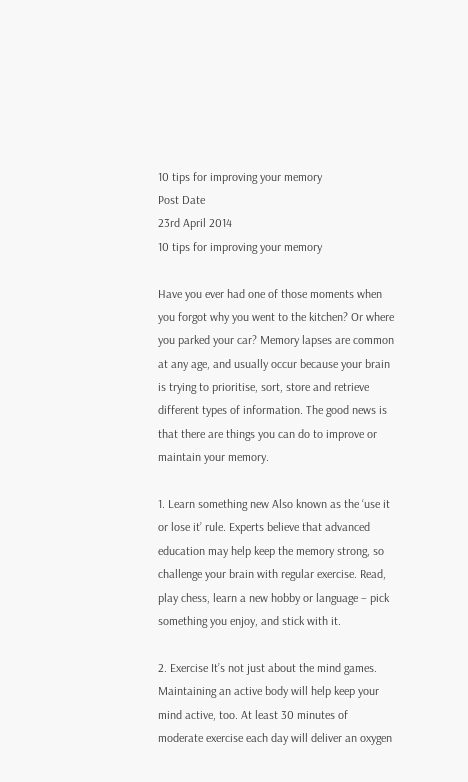10 tips for improving your memory
Post Date
23rd April 2014
10 tips for improving your memory

Have you ever had one of those moments when you forgot why you went to the kitchen? Or where you parked your car? Memory lapses are common at any age, and usually occur because your brain is trying to prioritise, sort, store and retrieve different types of information. The good news is that there are things you can do to improve or maintain your memory.

1. Learn something new Also known as the ‘use it or lose it’ rule. Experts believe that advanced education may help keep the memory strong, so challenge your brain with regular exercise. Read, play chess, learn a new hobby or language – pick something you enjoy, and stick with it.

2. Exercise It’s not just about the mind games. Maintaining an active body will help keep your mind active, too. At least 30 minutes of moderate exercise each day will deliver an oxygen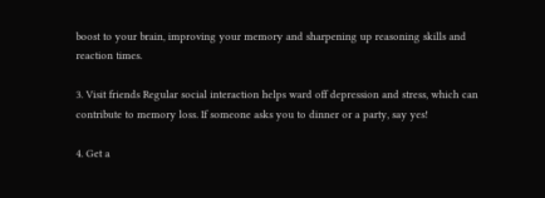boost to your brain, improving your memory and sharpening up reasoning skills and reaction times.

3. Visit friends Regular social interaction helps ward off depression and stress, which can contribute to memory loss. If someone asks you to dinner or a party, say yes!

4. Get a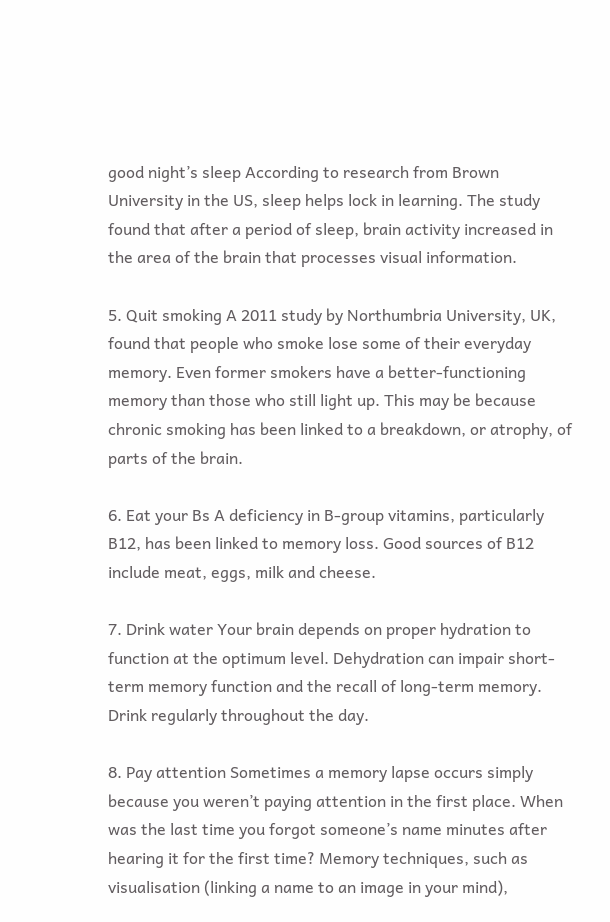good night’s sleep According to research from Brown University in the US, sleep helps lock in learning. The study found that after a period of sleep, brain activity increased in the area of the brain that processes visual information.

5. Quit smoking A 2011 study by Northumbria University, UK, found that people who smoke lose some of their everyday memory. Even former smokers have a better-functioning memory than those who still light up. This may be because chronic smoking has been linked to a breakdown, or atrophy, of parts of the brain.

6. Eat your Bs A deficiency in B-group vitamins, particularly B12, has been linked to memory loss. Good sources of B12 include meat, eggs, milk and cheese.

7. Drink water Your brain depends on proper hydration to function at the optimum level. Dehydration can impair short-term memory function and the recall of long-term memory. Drink regularly throughout the day.

8. Pay attention Sometimes a memory lapse occurs simply because you weren’t paying attention in the first place. When was the last time you forgot someone’s name minutes after hearing it for the first time? Memory techniques, such as visualisation (linking a name to an image in your mind),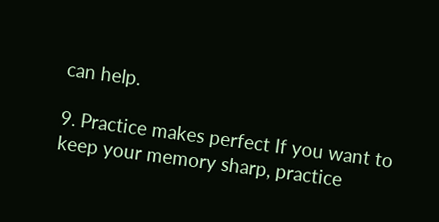can help.

9. Practice makes perfect If you want to keep your memory sharp, practice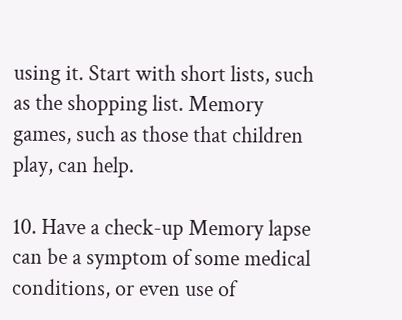using it. Start with short lists, such as the shopping list. Memory games, such as those that children play, can help.

10. Have a check-up Memory lapse can be a symptom of some medical conditions, or even use of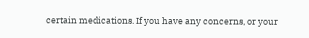certain medications. If you have any concerns, or your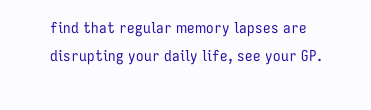find that regular memory lapses are disrupting your daily life, see your GP.